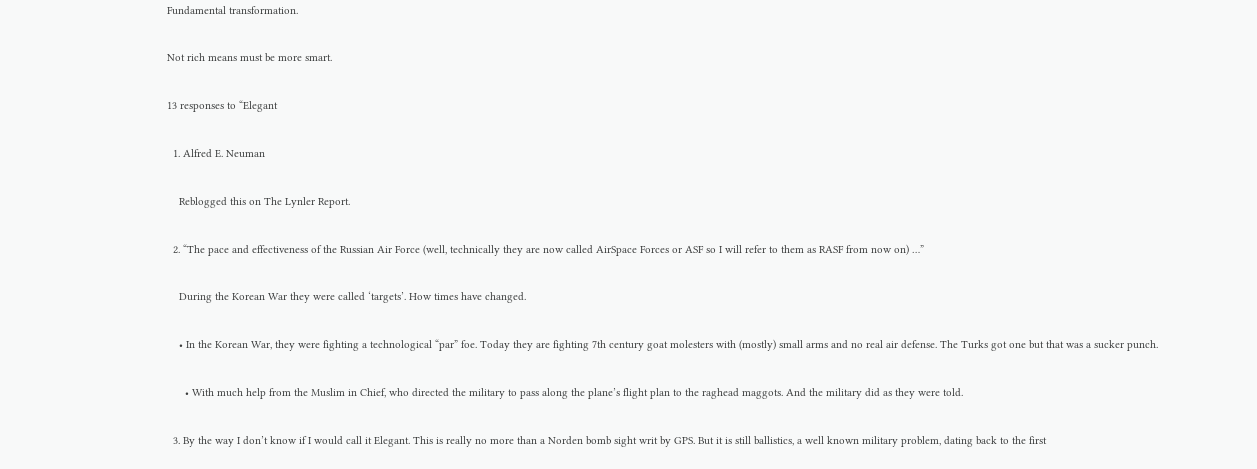Fundamental transformation.

Not rich means must be more smart.

13 responses to “Elegant

  1. Alfred E. Neuman

    Reblogged this on The Lynler Report.

  2. “The pace and effectiveness of the Russian Air Force (well, technically they are now called AirSpace Forces or ASF so I will refer to them as RASF from now on) …”

    During the Korean War they were called ‘targets’. How times have changed.

    • In the Korean War, they were fighting a technological “par” foe. Today they are fighting 7th century goat molesters with (mostly) small arms and no real air defense. The Turks got one but that was a sucker punch.

      • With much help from the Muslim in Chief, who directed the military to pass along the plane’s flight plan to the raghead maggots. And the military did as they were told.

  3. By the way I don’t know if I would call it Elegant. This is really no more than a Norden bomb sight writ by GPS. But it is still ballistics, a well known military problem, dating back to the first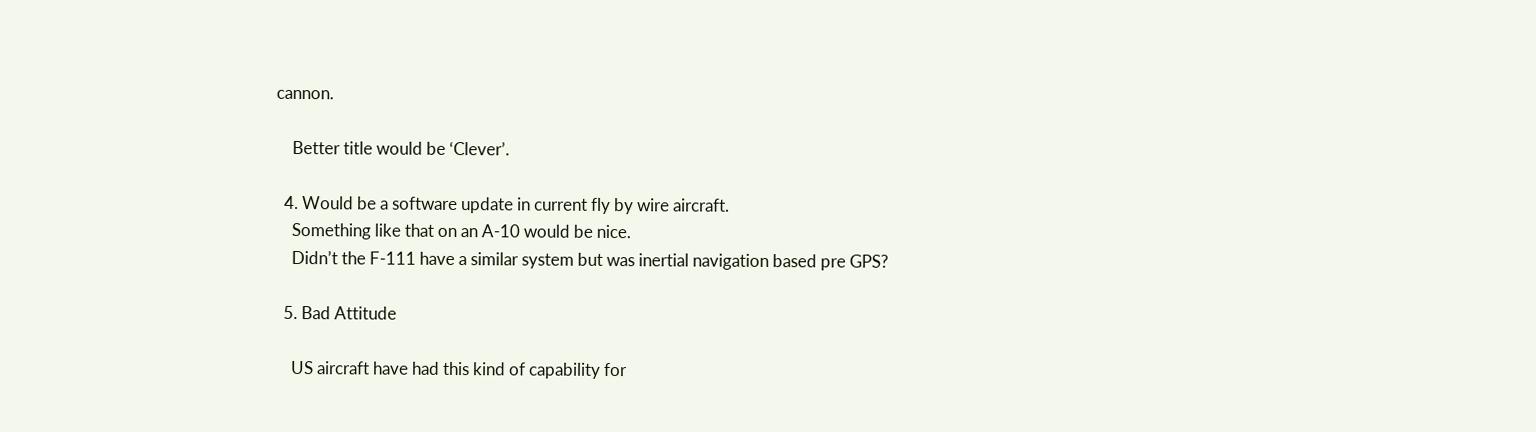cannon.

    Better title would be ‘Clever’.

  4. Would be a software update in current fly by wire aircraft.
    Something like that on an A-10 would be nice.
    Didn’t the F-111 have a similar system but was inertial navigation based pre GPS?

  5. Bad Attitude

    US aircraft have had this kind of capability for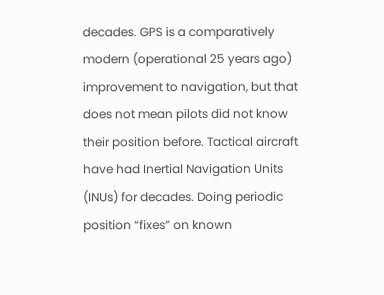decades. GPS is a comparatively modern (operational 25 years ago) improvement to navigation, but that does not mean pilots did not know their position before. Tactical aircraft have had Inertial Navigation Units (INUs) for decades. Doing periodic position “fixes” on known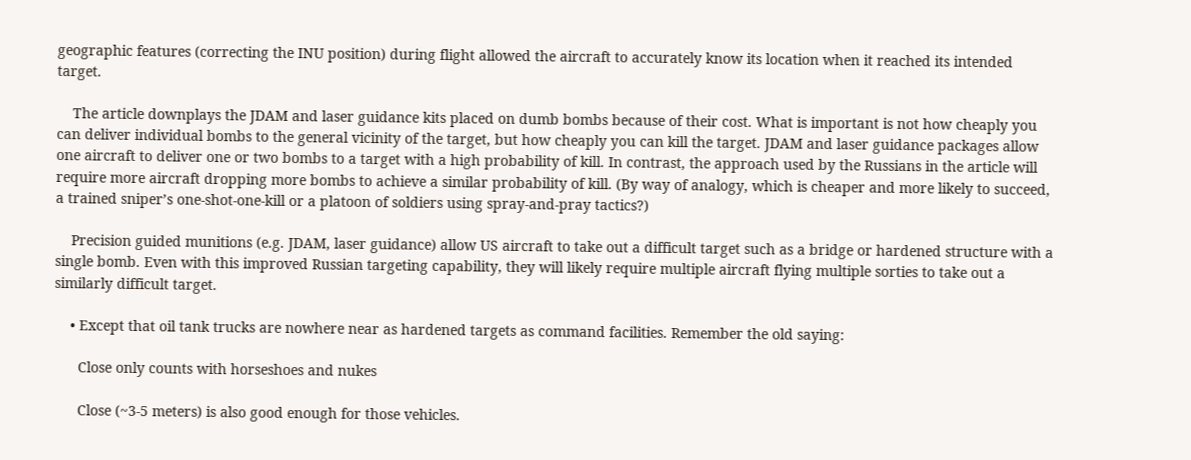geographic features (correcting the INU position) during flight allowed the aircraft to accurately know its location when it reached its intended target.

    The article downplays the JDAM and laser guidance kits placed on dumb bombs because of their cost. What is important is not how cheaply you can deliver individual bombs to the general vicinity of the target, but how cheaply you can kill the target. JDAM and laser guidance packages allow one aircraft to deliver one or two bombs to a target with a high probability of kill. In contrast, the approach used by the Russians in the article will require more aircraft dropping more bombs to achieve a similar probability of kill. (By way of analogy, which is cheaper and more likely to succeed, a trained sniper’s one-shot-one-kill or a platoon of soldiers using spray-and-pray tactics?)

    Precision guided munitions (e.g. JDAM, laser guidance) allow US aircraft to take out a difficult target such as a bridge or hardened structure with a single bomb. Even with this improved Russian targeting capability, they will likely require multiple aircraft flying multiple sorties to take out a similarly difficult target.

    • Except that oil tank trucks are nowhere near as hardened targets as command facilities. Remember the old saying:

      Close only counts with horseshoes and nukes

      Close (~3-5 meters) is also good enough for those vehicles.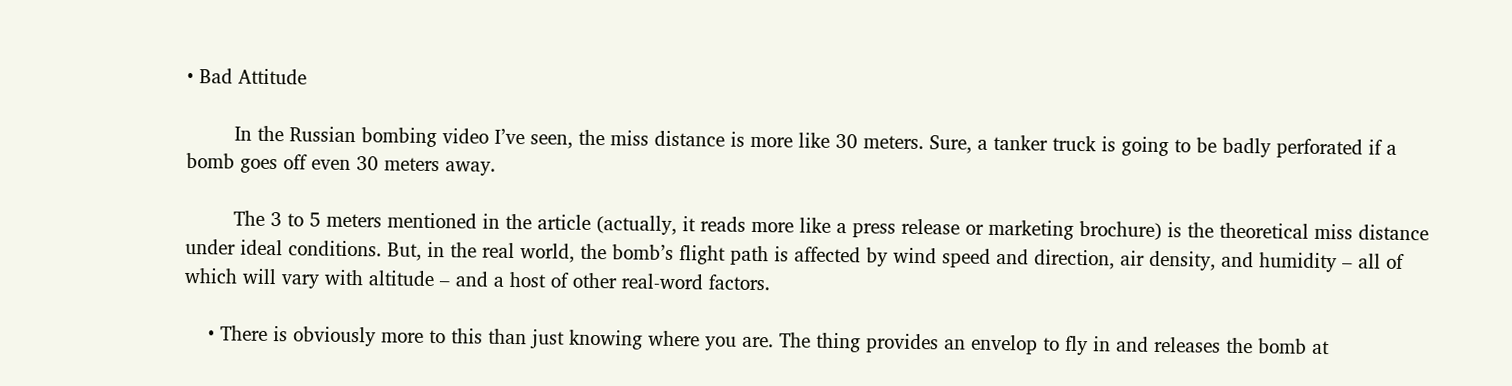• Bad Attitude

        In the Russian bombing video I’ve seen, the miss distance is more like 30 meters. Sure, a tanker truck is going to be badly perforated if a bomb goes off even 30 meters away.

        The 3 to 5 meters mentioned in the article (actually, it reads more like a press release or marketing brochure) is the theoretical miss distance under ideal conditions. But, in the real world, the bomb’s flight path is affected by wind speed and direction, air density, and humidity – all of which will vary with altitude – and a host of other real-word factors.

    • There is obviously more to this than just knowing where you are. The thing provides an envelop to fly in and releases the bomb at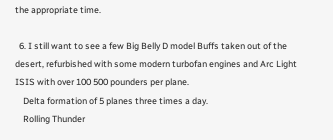the appropriate time.

  6. I still want to see a few Big Belly D model Buffs taken out of the desert, refurbished with some modern turbofan engines and Arc Light ISIS with over 100 500 pounders per plane.
    Delta formation of 5 planes three times a day.
    Rolling Thunder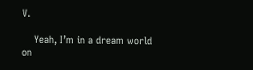V.

    Yeah, I’m in a dream world on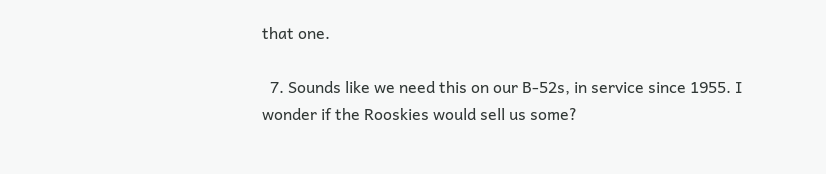that one.

  7. Sounds like we need this on our B-52s, in service since 1955. I wonder if the Rooskies would sell us some?